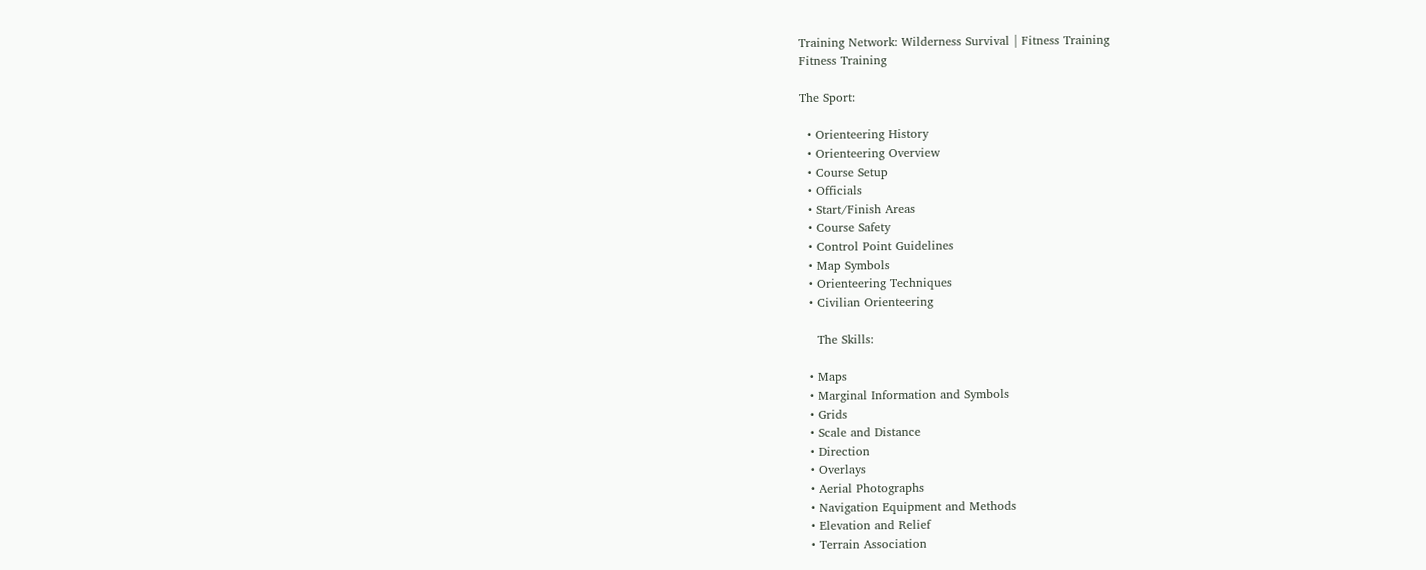Training Network: Wilderness Survival | Fitness Training
Fitness Training

The Sport:

  • Orienteering History
  • Orienteering Overview
  • Course Setup
  • Officials
  • Start/Finish Areas
  • Course Safety
  • Control Point Guidelines
  • Map Symbols
  • Orienteering Techniques
  • Civilian Orienteering

    The Skills:

  • Maps
  • Marginal Information and Symbols
  • Grids
  • Scale and Distance
  • Direction
  • Overlays
  • Aerial Photographs
  • Navigation Equipment and Methods
  • Elevation and Relief
  • Terrain Association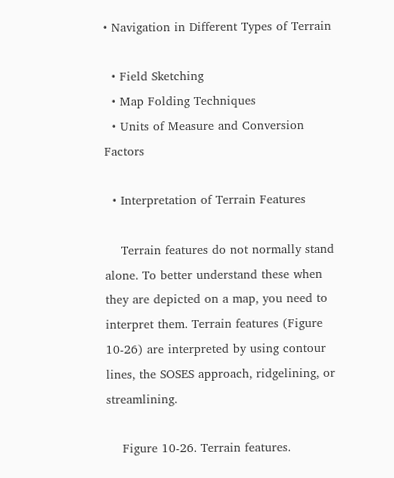• Navigation in Different Types of Terrain

  • Field Sketching
  • Map Folding Techniques
  • Units of Measure and Conversion Factors

  • Interpretation of Terrain Features

    Terrain features do not normally stand alone. To better understand these when they are depicted on a map, you need to interpret them. Terrain features (Figure 10-26) are interpreted by using contour lines, the SOSES approach, ridgelining, or streamlining.

    Figure 10-26. Terrain features.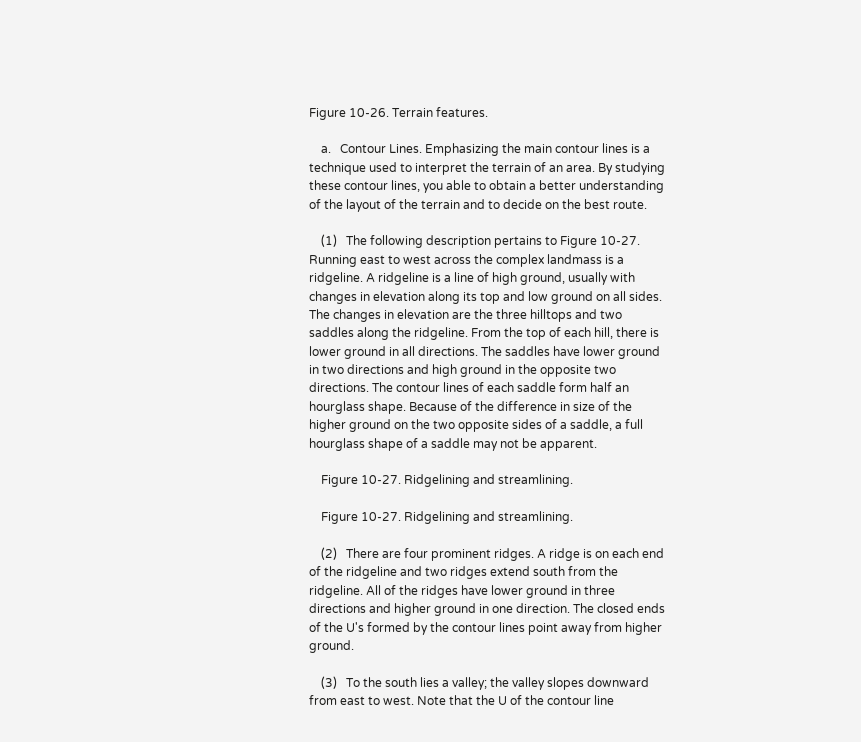Figure 10-26. Terrain features.

    a.   Contour Lines. Emphasizing the main contour lines is a technique used to interpret the terrain of an area. By studying these contour lines, you able to obtain a better understanding of the layout of the terrain and to decide on the best route.

    (1)   The following description pertains to Figure 10-27. Running east to west across the complex landmass is a ridgeline. A ridgeline is a line of high ground, usually with changes in elevation along its top and low ground on all sides. The changes in elevation are the three hilltops and two saddles along the ridgeline. From the top of each hill, there is lower ground in all directions. The saddles have lower ground in two directions and high ground in the opposite two directions. The contour lines of each saddle form half an hourglass shape. Because of the difference in size of the higher ground on the two opposite sides of a saddle, a full hourglass shape of a saddle may not be apparent.

    Figure 10-27. Ridgelining and streamlining.

    Figure 10-27. Ridgelining and streamlining.

    (2)   There are four prominent ridges. A ridge is on each end of the ridgeline and two ridges extend south from the ridgeline. All of the ridges have lower ground in three directions and higher ground in one direction. The closed ends of the U's formed by the contour lines point away from higher ground.

    (3)   To the south lies a valley; the valley slopes downward from east to west. Note that the U of the contour line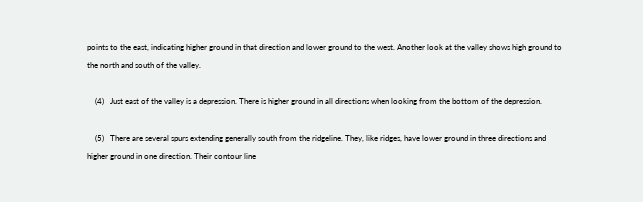points to the east, indicating higher ground in that direction and lower ground to the west. Another look at the valley shows high ground to the north and south of the valley.

    (4)   Just east of the valley is a depression. There is higher ground in all directions when looking from the bottom of the depression.

    (5)   There are several spurs extending generally south from the ridgeline. They, like ridges, have lower ground in three directions and higher ground in one direction. Their contour line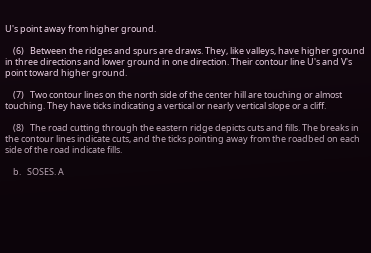U's point away from higher ground.

    (6)   Between the ridges and spurs are draws. They, like valleys, have higher ground in three directions and lower ground in one direction. Their contour line U's and V's point toward higher ground.

    (7)   Two contour lines on the north side of the center hill are touching or almost touching. They have ticks indicating a vertical or nearly vertical slope or a cliff.

    (8)   The road cutting through the eastern ridge depicts cuts and fills. The breaks in the contour lines indicate cuts, and the ticks pointing away from the roadbed on each side of the road indicate fills.

    b.   SOSES. A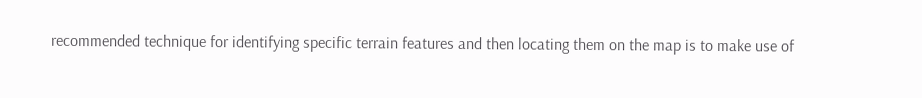recommended technique for identifying specific terrain features and then locating them on the map is to make use of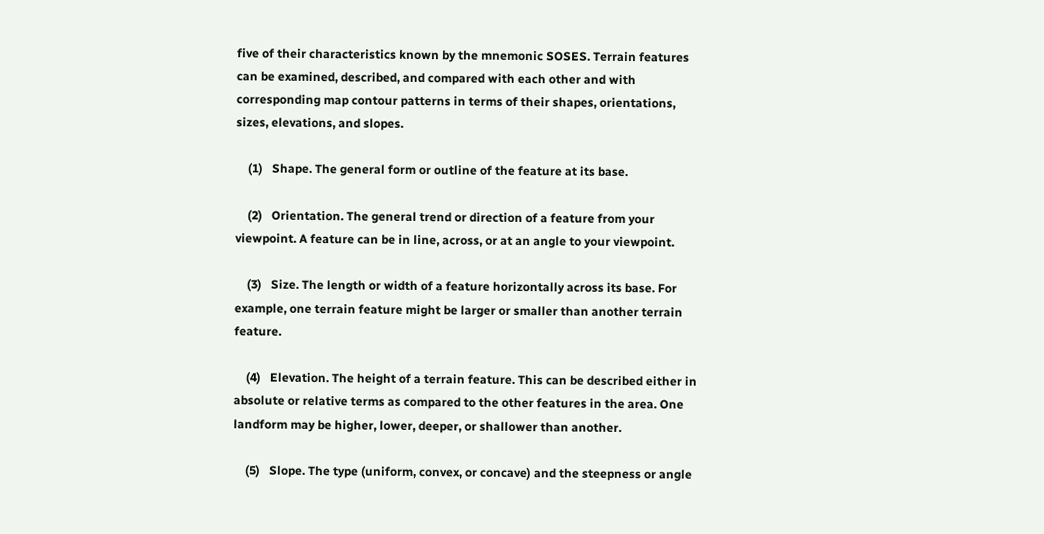five of their characteristics known by the mnemonic SOSES. Terrain features can be examined, described, and compared with each other and with corresponding map contour patterns in terms of their shapes, orientations, sizes, elevations, and slopes.

    (1)   Shape. The general form or outline of the feature at its base.

    (2)   Orientation. The general trend or direction of a feature from your viewpoint. A feature can be in line, across, or at an angle to your viewpoint.

    (3)   Size. The length or width of a feature horizontally across its base. For example, one terrain feature might be larger or smaller than another terrain feature.

    (4)   Elevation. The height of a terrain feature. This can be described either in absolute or relative terms as compared to the other features in the area. One landform may be higher, lower, deeper, or shallower than another.

    (5)   Slope. The type (uniform, convex, or concave) and the steepness or angle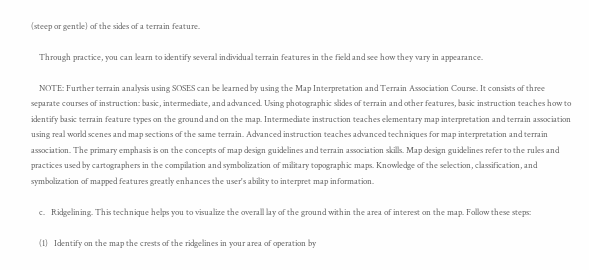(steep or gentle) of the sides of a terrain feature.

    Through practice, you can learn to identify several individual terrain features in the field and see how they vary in appearance.

    NOTE: Further terrain analysis using SOSES can be learned by using the Map Interpretation and Terrain Association Course. It consists of three separate courses of instruction: basic, intermediate, and advanced. Using photographic slides of terrain and other features, basic instruction teaches how to identify basic terrain feature types on the ground and on the map. Intermediate instruction teaches elementary map interpretation and terrain association using real world scenes and map sections of the same terrain. Advanced instruction teaches advanced techniques for map interpretation and terrain association. The primary emphasis is on the concepts of map design guidelines and terrain association skills. Map design guidelines refer to the rules and practices used by cartographers in the compilation and symbolization of military topographic maps. Knowledge of the selection, classification, and symbolization of mapped features greatly enhances the user's ability to interpret map information.

    c.   Ridgelining. This technique helps you to visualize the overall lay of the ground within the area of interest on the map. Follow these steps:

    (1)   Identify on the map the crests of the ridgelines in your area of operation by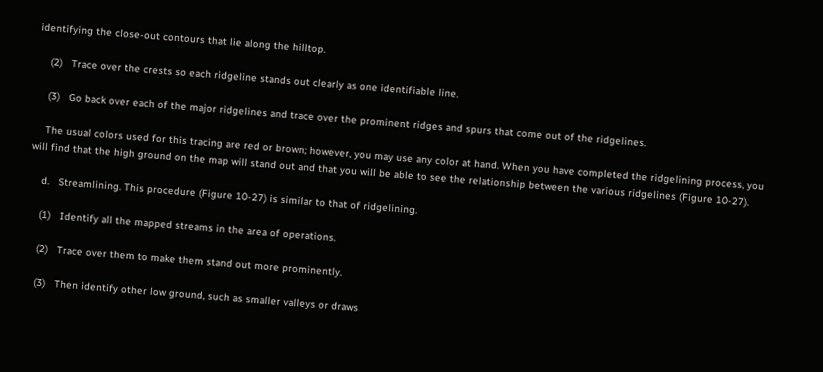identifying the close-out contours that lie along the hilltop.

    (2)   Trace over the crests so each ridgeline stands out clearly as one identifiable line.

    (3)   Go back over each of the major ridgelines and trace over the prominent ridges and spurs that come out of the ridgelines.

    The usual colors used for this tracing are red or brown; however, you may use any color at hand. When you have completed the ridgelining process, you will find that the high ground on the map will stand out and that you will be able to see the relationship between the various ridgelines (Figure 10-27).

    d.   Streamlining. This procedure (Figure 10-27) is similar to that of ridgelining.

    (1)   Identify all the mapped streams in the area of operations.

    (2)   Trace over them to make them stand out more prominently.

    (3)   Then identify other low ground, such as smaller valleys or draws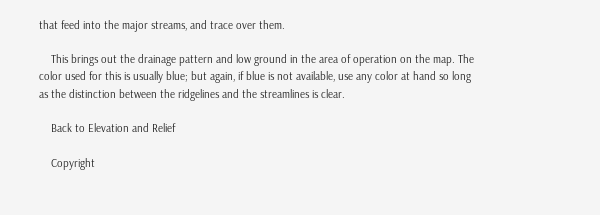that feed into the major streams, and trace over them.

    This brings out the drainage pattern and low ground in the area of operation on the map. The color used for this is usually blue; but again, if blue is not available, use any color at hand so long as the distinction between the ridgelines and the streamlines is clear.

    Back to Elevation and Relief

    Copyright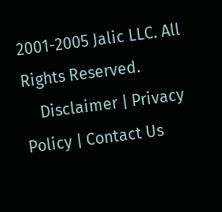2001-2005 Jalic LLC. All Rights Reserved.
    Disclaimer | Privacy Policy | Contact Us